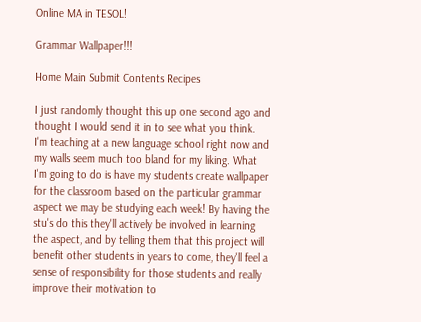Online MA in TESOL!

Grammar Wallpaper!!!

Home Main Submit Contents Recipes

I just randomly thought this up one second ago and thought I would send it in to see what you think. I'm teaching at a new language school right now and my walls seem much too bland for my liking. What I'm going to do is have my students create wallpaper for the classroom based on the particular grammar aspect we may be studying each week! By having the stu's do this they'll actively be involved in learning the aspect, and by telling them that this project will benefit other students in years to come, they'll feel a sense of responsibility for those students and really improve their motivation to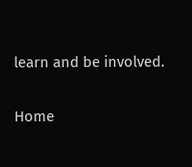learn and be involved.

Home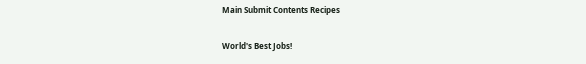Main Submit Contents Recipes

World's Best Jobs!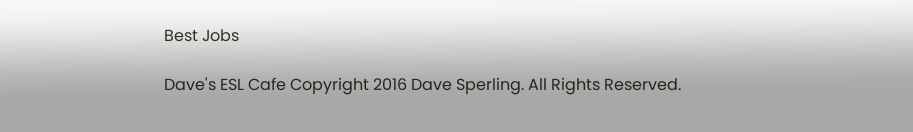Best Jobs

Dave's ESL Cafe Copyright 2016 Dave Sperling. All Rights Reserved.